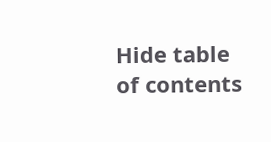Hide table of contents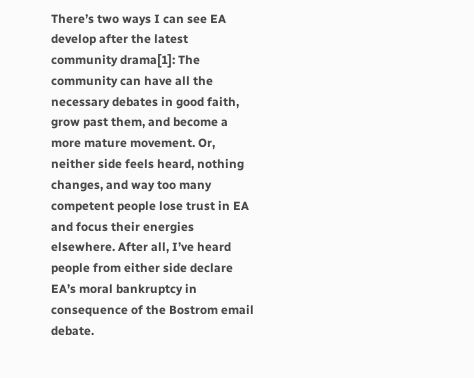There’s two ways I can see EA develop after the latest community drama[1]: The community can have all the necessary debates in good faith, grow past them, and become a more mature movement. Or, neither side feels heard, nothing changes, and way too many competent people lose trust in EA and focus their energies elsewhere. After all, I’ve heard people from either side declare EA’s moral bankruptcy in consequence of the Bostrom email debate.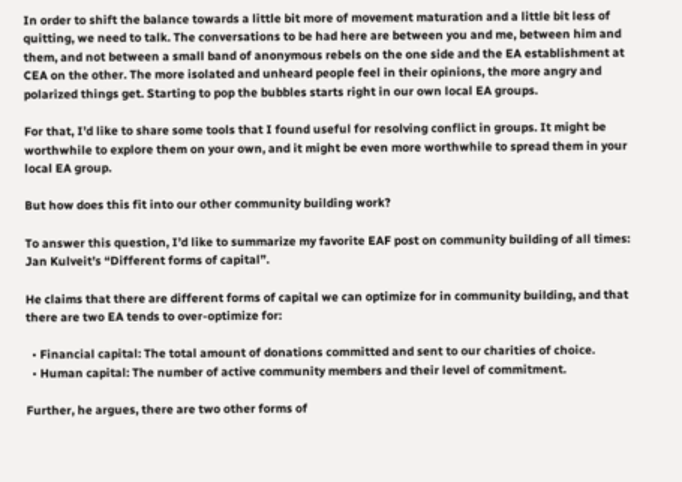In order to shift the balance towards a little bit more of movement maturation and a little bit less of quitting, we need to talk. The conversations to be had here are between you and me, between him and them, and not between a small band of anonymous rebels on the one side and the EA establishment at CEA on the other. The more isolated and unheard people feel in their opinions, the more angry and polarized things get. Starting to pop the bubbles starts right in our own local EA groups.

For that, I’d like to share some tools that I found useful for resolving conflict in groups. It might be worthwhile to explore them on your own, and it might be even more worthwhile to spread them in your local EA group.

But how does this fit into our other community building work?

To answer this question, I’d like to summarize my favorite EAF post on community building of all times: Jan Kulveit’s “Different forms of capital”.

He claims that there are different forms of capital we can optimize for in community building, and that there are two EA tends to over-optimize for:

  • Financial capital: The total amount of donations committed and sent to our charities of choice.
  • Human capital: The number of active community members and their level of commitment.

Further, he argues, there are two other forms of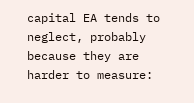capital EA tends to neglect, probably because they are harder to measure: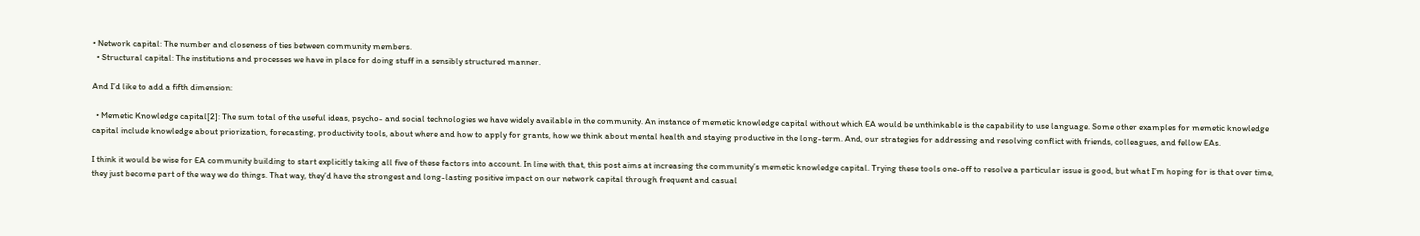• Network capital: The number and closeness of ties between community members.
  • Structural capital: The institutions and processes we have in place for doing stuff in a sensibly structured manner.

And I’d like to add a fifth dimension:

  • Memetic Knowledge capital[2]: The sum total of the useful ideas, psycho- and social technologies we have widely available in the community. An instance of memetic knowledge capital without which EA would be unthinkable is the capability to use language. Some other examples for memetic knowledge capital include knowledge about priorization, forecasting, productivity tools, about where and how to apply for grants, how we think about mental health and staying productive in the long-term. And, our strategies for addressing and resolving conflict with friends, colleagues, and fellow EAs.

I think it would be wise for EA community building to start explicitly taking all five of these factors into account. In line with that, this post aims at increasing the community’s memetic knowledge capital. Trying these tools one-off to resolve a particular issue is good, but what I’m hoping for is that over time, they just become part of the way we do things. That way, they’d have the strongest and long-lasting positive impact on our network capital through frequent and casual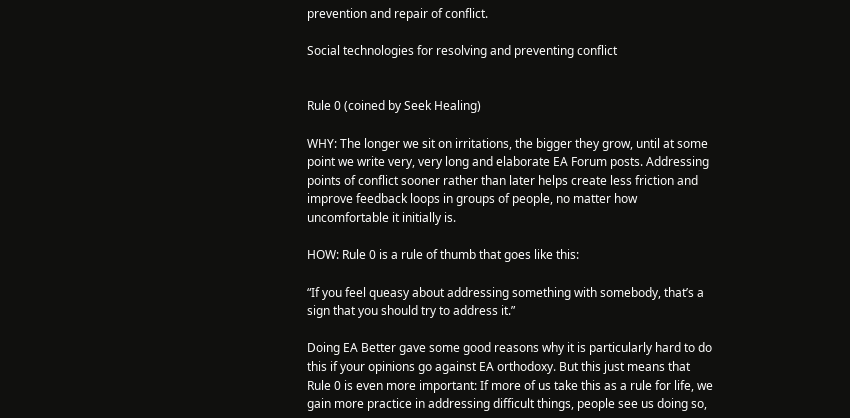prevention and repair of conflict.

Social technologies for resolving and preventing conflict


Rule 0 (coined by Seek Healing)

WHY: The longer we sit on irritations, the bigger they grow, until at some point we write very, very long and elaborate EA Forum posts. Addressing points of conflict sooner rather than later helps create less friction and improve feedback loops in groups of people, no matter how uncomfortable it initially is.

HOW: Rule 0 is a rule of thumb that goes like this:

“If you feel queasy about addressing something with somebody, that’s a sign that you should try to address it.”

Doing EA Better gave some good reasons why it is particularly hard to do this if your opinions go against EA orthodoxy. But this just means that Rule 0 is even more important: If more of us take this as a rule for life, we gain more practice in addressing difficult things, people see us doing so,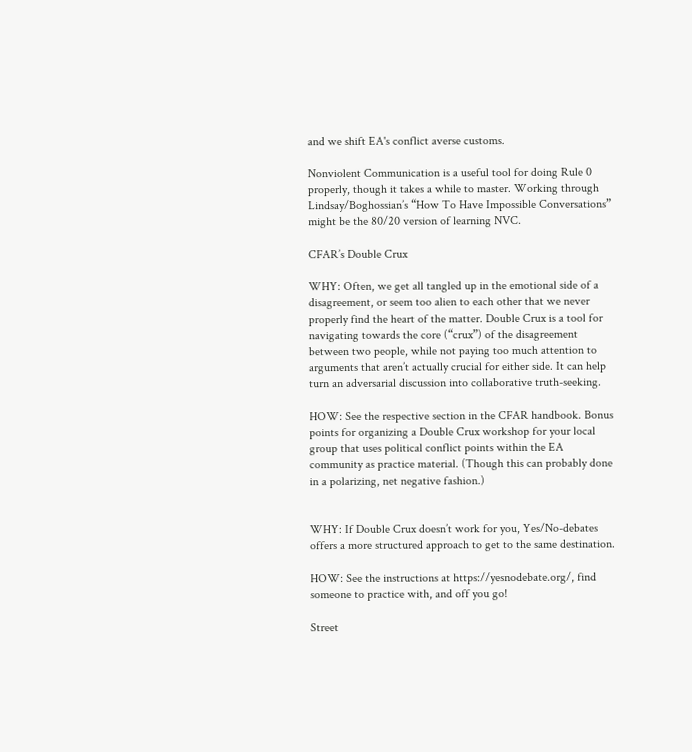and we shift EA's conflict averse customs.

Nonviolent Communication is a useful tool for doing Rule 0 properly, though it takes a while to master. Working through Lindsay/Boghossian’s “How To Have Impossible Conversations” might be the 80/20 version of learning NVC.

CFAR’s Double Crux

WHY: Often, we get all tangled up in the emotional side of a disagreement, or seem too alien to each other that we never properly find the heart of the matter. Double Crux is a tool for navigating towards the core (“crux”) of the disagreement between two people, while not paying too much attention to arguments that aren’t actually crucial for either side. It can help turn an adversarial discussion into collaborative truth-seeking.

HOW: See the respective section in the CFAR handbook. Bonus points for organizing a Double Crux workshop for your local group that uses political conflict points within the EA community as practice material. (Though this can probably done in a polarizing, net negative fashion.)


WHY: If Double Crux doesn’t work for you, Yes/No-debates offers a more structured approach to get to the same destination.

HOW: See the instructions at https://yesnodebate.org/, find someone to practice with, and off you go!

Street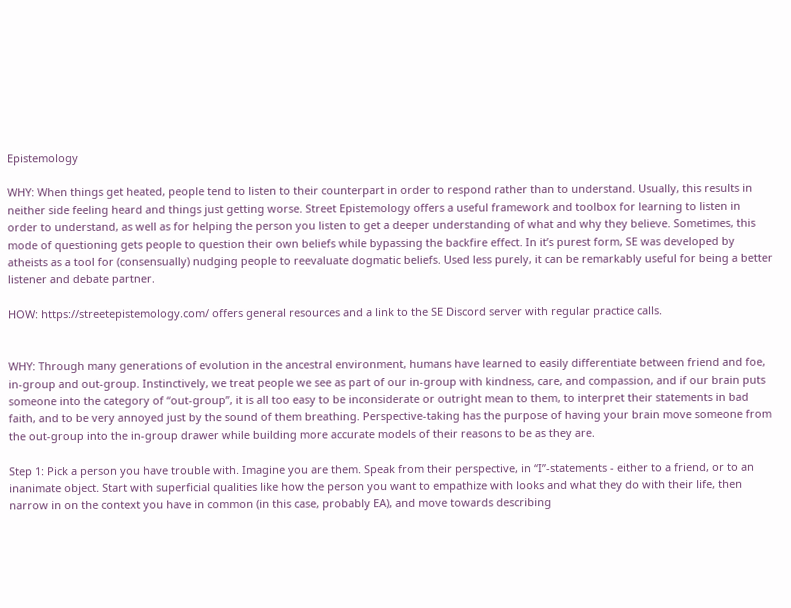Epistemology

WHY: When things get heated, people tend to listen to their counterpart in order to respond rather than to understand. Usually, this results in neither side feeling heard and things just getting worse. Street Epistemology offers a useful framework and toolbox for learning to listen in order to understand, as well as for helping the person you listen to get a deeper understanding of what and why they believe. Sometimes, this mode of questioning gets people to question their own beliefs while bypassing the backfire effect. In it’s purest form, SE was developed by atheists as a tool for (consensually) nudging people to reevaluate dogmatic beliefs. Used less purely, it can be remarkably useful for being a better listener and debate partner.

HOW: https://streetepistemology.com/ offers general resources and a link to the SE Discord server with regular practice calls.


WHY: Through many generations of evolution in the ancestral environment, humans have learned to easily differentiate between friend and foe, in-group and out-group. Instinctively, we treat people we see as part of our in-group with kindness, care, and compassion, and if our brain puts someone into the category of “out-group”, it is all too easy to be inconsiderate or outright mean to them, to interpret their statements in bad faith, and to be very annoyed just by the sound of them breathing. Perspective-taking has the purpose of having your brain move someone from the out-group into the in-group drawer while building more accurate models of their reasons to be as they are.

Step 1: Pick a person you have trouble with. Imagine you are them. Speak from their perspective, in “I”-statements - either to a friend, or to an inanimate object. Start with superficial qualities like how the person you want to empathize with looks and what they do with their life, then narrow in on the context you have in common (in this case, probably EA), and move towards describing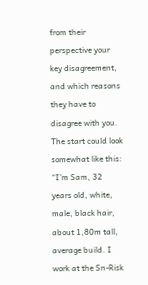from their perspective your key disagreement, and which reasons they have to disagree with you. The start could look somewhat like this: “I’m Sam, 32 years old, white, male, black hair, about 1,80m tall, average build. I work at the Sn-Risk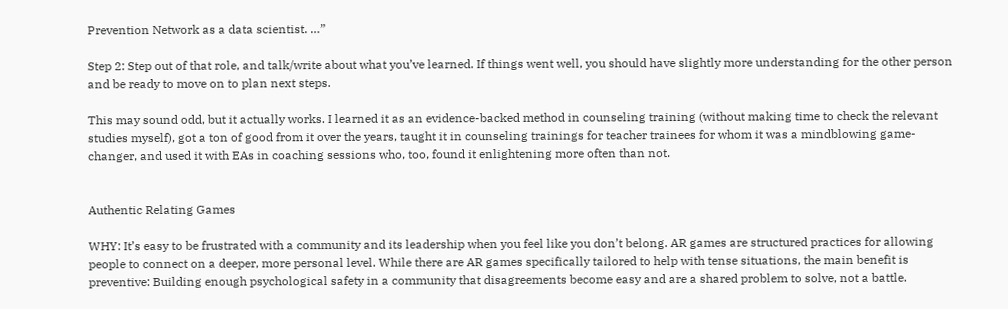Prevention Network as a data scientist. …”

Step 2: Step out of that role, and talk/write about what you’ve learned. If things went well, you should have slightly more understanding for the other person and be ready to move on to plan next steps.

This may sound odd, but it actually works. I learned it as an evidence-backed method in counseling training (without making time to check the relevant studies myself), got a ton of good from it over the years, taught it in counseling trainings for teacher trainees for whom it was a mindblowing game-changer, and used it with EAs in coaching sessions who, too, found it enlightening more often than not.


Authentic Relating Games

WHY: It’s easy to be frustrated with a community and its leadership when you feel like you don’t belong. AR games are structured practices for allowing people to connect on a deeper, more personal level. While there are AR games specifically tailored to help with tense situations, the main benefit is preventive: Building enough psychological safety in a community that disagreements become easy and are a shared problem to solve, not a battle.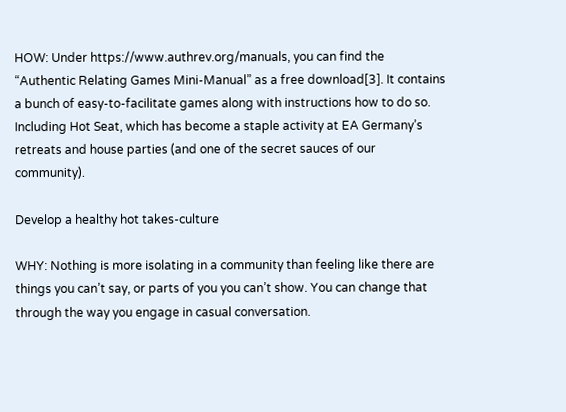HOW: Under https://www.authrev.org/manuals, you can find the “Authentic Relating Games Mini-Manual” as a free download[3]. It contains a bunch of easy-to-facilitate games along with instructions how to do so. Including Hot Seat, which has become a staple activity at EA Germany’s retreats and house parties (and one of the secret sauces of our community).

Develop a healthy hot takes-culture

WHY: Nothing is more isolating in a community than feeling like there are things you can’t say, or parts of you you can’t show. You can change that through the way you engage in casual conversation.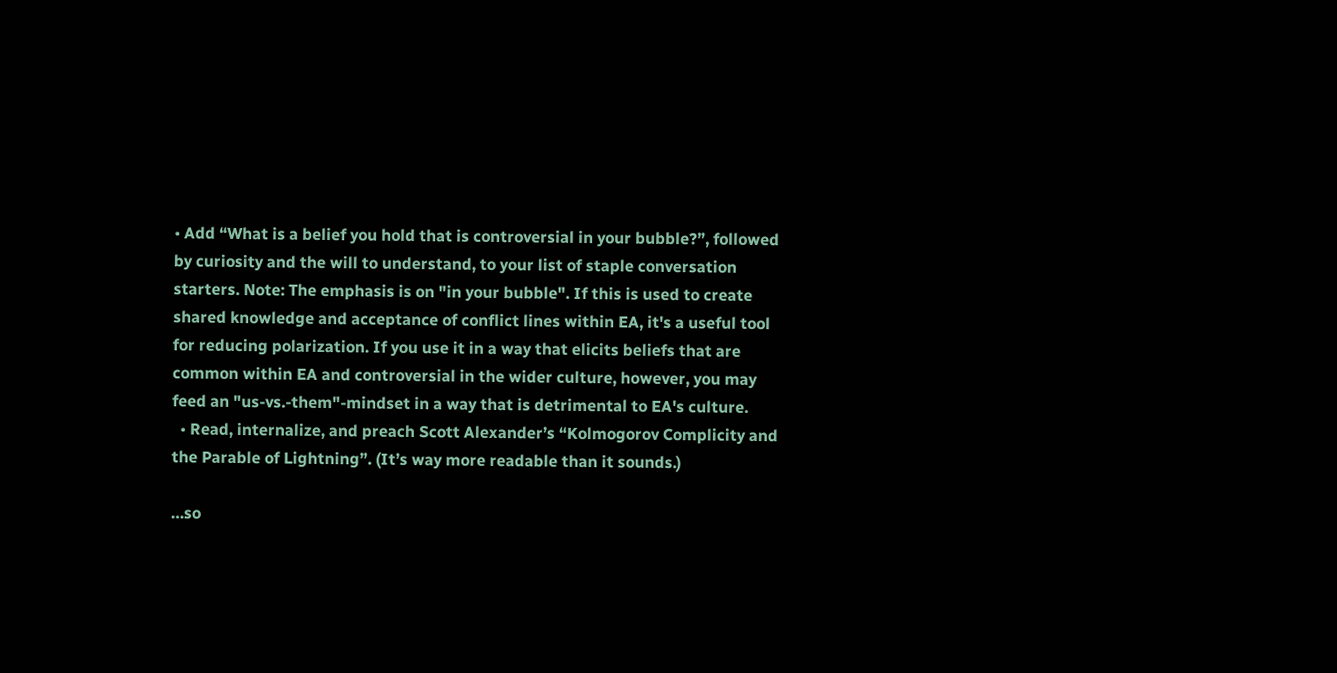• Add “What is a belief you hold that is controversial in your bubble?”, followed by curiosity and the will to understand, to your list of staple conversation starters. Note: The emphasis is on "in your bubble". If this is used to create shared knowledge and acceptance of conflict lines within EA, it's a useful tool for reducing polarization. If you use it in a way that elicits beliefs that are common within EA and controversial in the wider culture, however, you may feed an "us-vs.-them"-mindset in a way that is detrimental to EA's culture.
  • Read, internalize, and preach Scott Alexander’s “Kolmogorov Complicity and the Parable of Lightning”. (It’s way more readable than it sounds.)

…so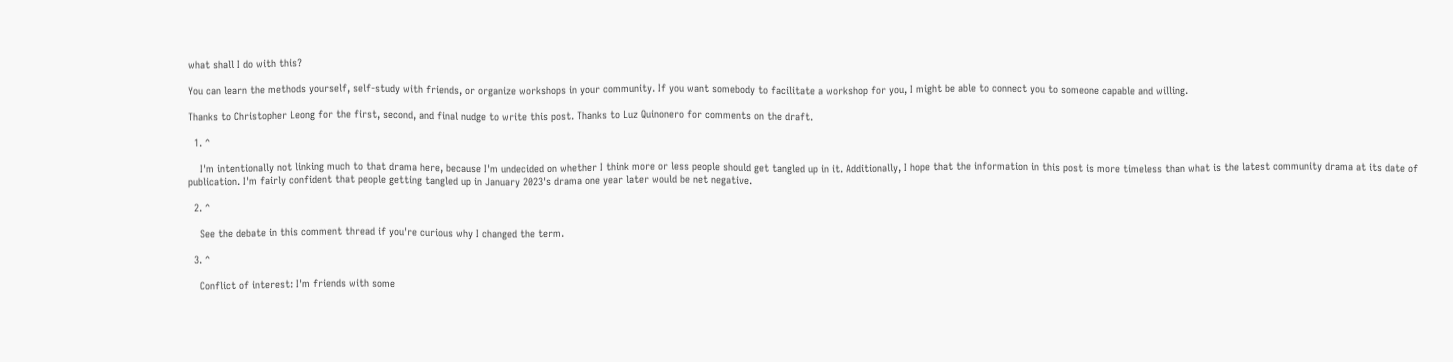what shall I do with this?

You can learn the methods yourself, self-study with friends, or organize workshops in your community. If you want somebody to facilitate a workshop for you, I might be able to connect you to someone capable and willing.

Thanks to Christopher Leong for the first, second, and final nudge to write this post. Thanks to Luz Quinonero for comments on the draft.

  1. ^

    I'm intentionally not linking much to that drama here, because I'm undecided on whether I think more or less people should get tangled up in it. Additionally, I hope that the information in this post is more timeless than what is the latest community drama at its date of publication. I'm fairly confident that people getting tangled up in January 2023's drama one year later would be net negative.

  2. ^

    See the debate in this comment thread if you're curious why I changed the term.

  3. ^

    Conflict of interest: I'm friends with some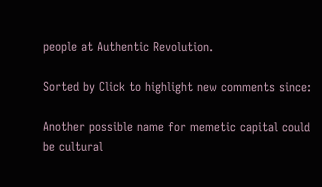people at Authentic Revolution.

Sorted by Click to highlight new comments since:

Another possible name for memetic capital could be cultural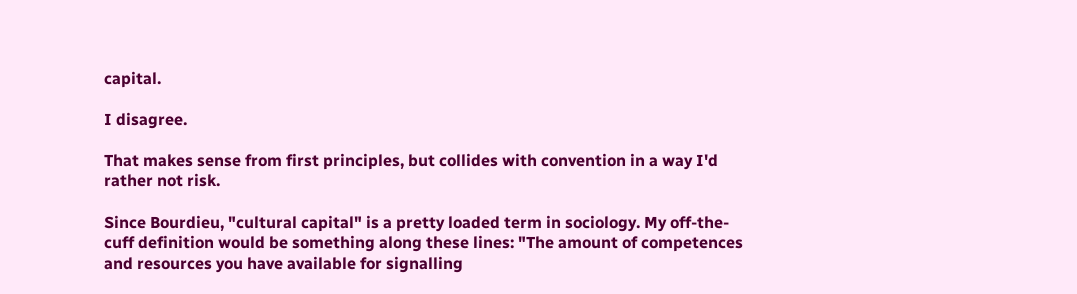capital.

I disagree.

That makes sense from first principles, but collides with convention in a way I'd rather not risk.

Since Bourdieu, "cultural capital" is a pretty loaded term in sociology. My off-the-cuff definition would be something along these lines: "The amount of competences and resources you have available for signalling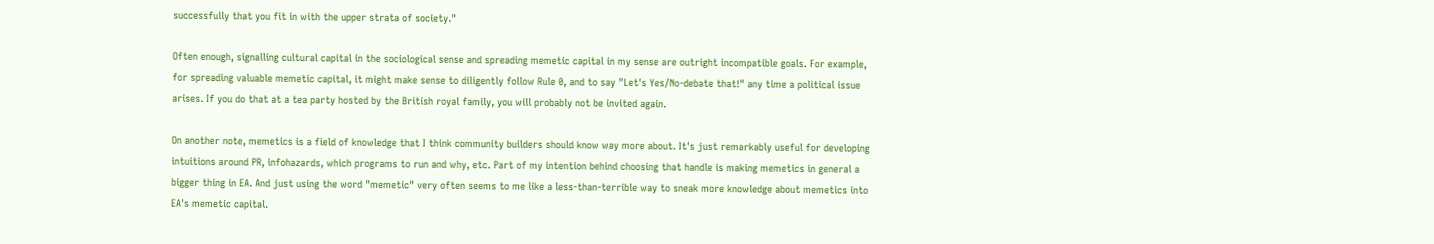successfully that you fit in with the upper strata of society."

Often enough, signalling cultural capital in the sociological sense and spreading memetic capital in my sense are outright incompatible goals. For example, for spreading valuable memetic capital, it might make sense to diligently follow Rule 0, and to say "Let's Yes/No-debate that!" any time a political issue arises. If you do that at a tea party hosted by the British royal family, you will probably not be invited again.

On another note, memetics is a field of knowledge that I think community builders should know way more about. It's just remarkably useful for developing intuitions around PR, infohazards, which programs to run and why, etc. Part of my intention behind choosing that handle is making memetics in general a bigger thing in EA. And just using the word "memetic" very often seems to me like a less-than-terrible way to sneak more knowledge about memetics into EA's memetic capital.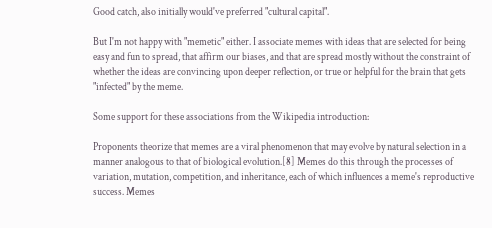Good catch, also initially would've preferred "cultural capital".

But I'm not happy with "memetic" either. I associate memes with ideas that are selected for being easy and fun to spread, that affirm our biases, and that are spread mostly without the constraint of whether the ideas are convincing upon deeper reflection, or true or helpful for the brain that gets "infected" by the meme.

Some support for these associations from the Wikipedia introduction:

Proponents theorize that memes are a viral phenomenon that may evolve by natural selection in a manner analogous to that of biological evolution.[8] Memes do this through the processes of variation, mutation, competition, and inheritance, each of which influences a meme's reproductive success. Memes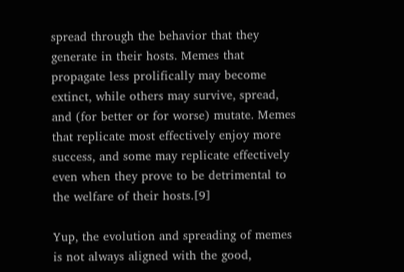spread through the behavior that they generate in their hosts. Memes that propagate less prolifically may become extinct, while others may survive, spread, and (for better or for worse) mutate. Memes that replicate most effectively enjoy more success, and some may replicate effectively even when they prove to be detrimental to the welfare of their hosts.[9]

Yup, the evolution and spreading of memes is not always aligned with the good,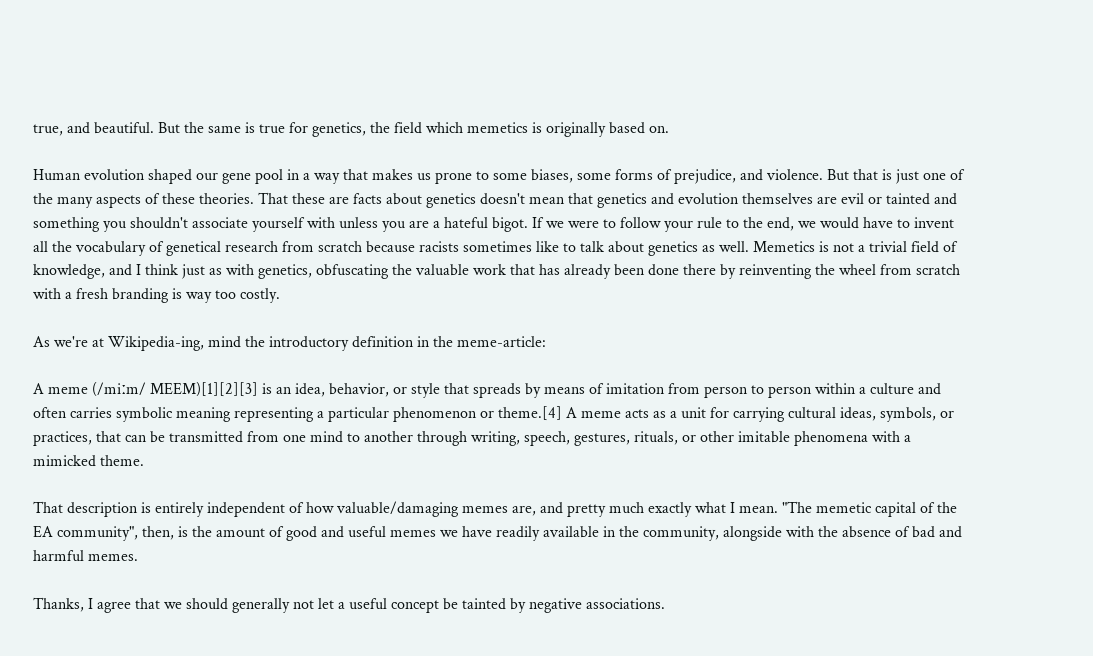true, and beautiful. But the same is true for genetics, the field which memetics is originally based on.

Human evolution shaped our gene pool in a way that makes us prone to some biases, some forms of prejudice, and violence. But that is just one of the many aspects of these theories. That these are facts about genetics doesn't mean that genetics and evolution themselves are evil or tainted and something you shouldn't associate yourself with unless you are a hateful bigot. If we were to follow your rule to the end, we would have to invent all the vocabulary of genetical research from scratch because racists sometimes like to talk about genetics as well. Memetics is not a trivial field of knowledge, and I think just as with genetics, obfuscating the valuable work that has already been done there by reinventing the wheel from scratch with a fresh branding is way too costly.

As we're at Wikipedia-ing, mind the introductory definition in the meme-article:

A meme (/miːm/ MEEM)[1][2][3] is an idea, behavior, or style that spreads by means of imitation from person to person within a culture and often carries symbolic meaning representing a particular phenomenon or theme.[4] A meme acts as a unit for carrying cultural ideas, symbols, or practices, that can be transmitted from one mind to another through writing, speech, gestures, rituals, or other imitable phenomena with a mimicked theme.

That description is entirely independent of how valuable/damaging memes are, and pretty much exactly what I mean. "The memetic capital of the EA community", then, is the amount of good and useful memes we have readily available in the community, alongside with the absence of bad and harmful memes.

Thanks, I agree that we should generally not let a useful concept be tainted by negative associations.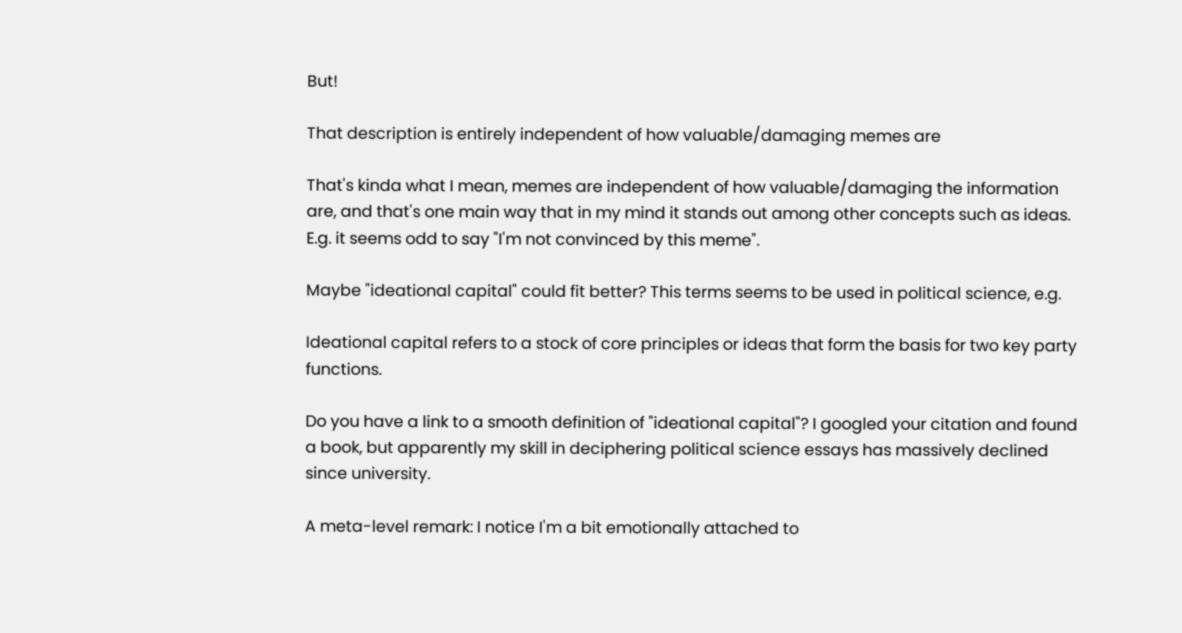But!

That description is entirely independent of how valuable/damaging memes are

That's kinda what I mean, memes are independent of how valuable/damaging the information are, and that's one main way that in my mind it stands out among other concepts such as ideas. E.g. it seems odd to say "I'm not convinced by this meme".

Maybe "ideational capital" could fit better? This terms seems to be used in political science, e.g.

Ideational capital refers to a stock of core principles or ideas that form the basis for two key party functions.

Do you have a link to a smooth definition of "ideational capital"? I googled your citation and found a book, but apparently my skill in deciphering political science essays has massively declined since university.

A meta-level remark: I notice I'm a bit emotionally attached to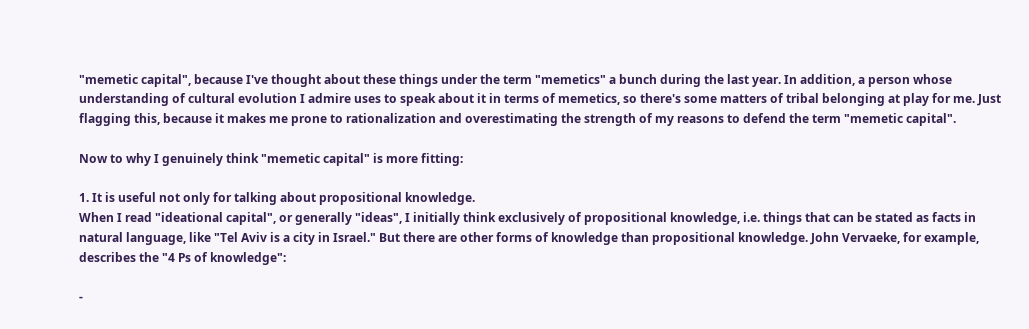"memetic capital", because I've thought about these things under the term "memetics" a bunch during the last year. In addition, a person whose understanding of cultural evolution I admire uses to speak about it in terms of memetics, so there's some matters of tribal belonging at play for me. Just flagging this, because it makes me prone to rationalization and overestimating the strength of my reasons to defend the term "memetic capital".

Now to why I genuinely think "memetic capital" is more fitting:

1. It is useful not only for talking about propositional knowledge.
When I read "ideational capital", or generally "ideas", I initially think exclusively of propositional knowledge, i.e. things that can be stated as facts in natural language, like "Tel Aviv is a city in Israel." But there are other forms of knowledge than propositional knowledge. John Vervaeke, for example, describes the "4 Ps of knowledge":

-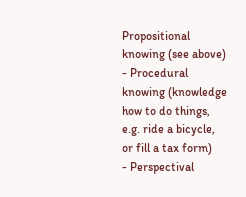Propositional knowing (see above)
- Procedural knowing (knowledge how to do things, e.g. ride a bicycle, or fill a tax form)
- Perspectival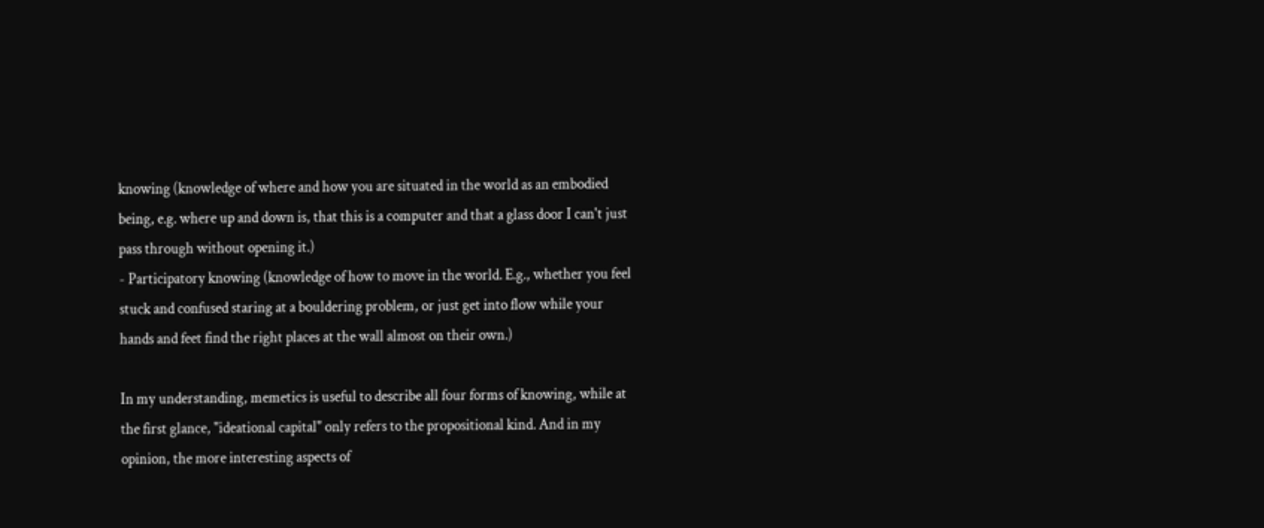knowing (knowledge of where and how you are situated in the world as an embodied being, e.g. where up and down is, that this is a computer and that a glass door I can't just pass through without opening it.)
- Participatory knowing (knowledge of how to move in the world. E.g., whether you feel stuck and confused staring at a bouldering problem, or just get into flow while your hands and feet find the right places at the wall almost on their own.)

In my understanding, memetics is useful to describe all four forms of knowing, while at the first glance, "ideational capital" only refers to the propositional kind. And in my opinion, the more interesting aspects of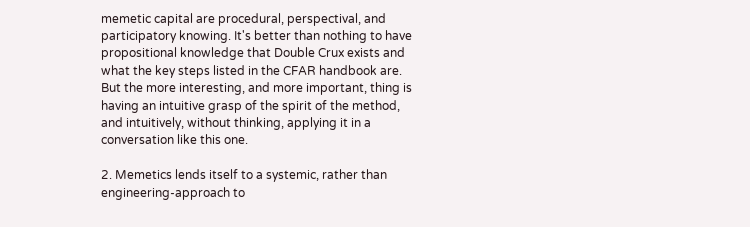memetic capital are procedural, perspectival, and participatory knowing. It's better than nothing to have propositional knowledge that Double Crux exists and what the key steps listed in the CFAR handbook are. But the more interesting, and more important, thing is having an intuitive grasp of the spirit of the method, and intuitively, without thinking, applying it in a conversation like this one.

2. Memetics lends itself to a systemic, rather than engineering-approach to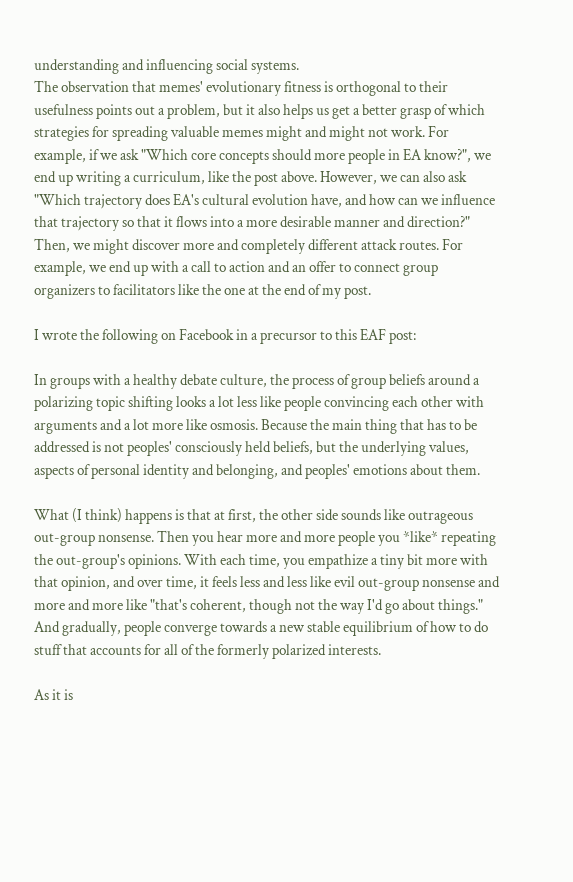understanding and influencing social systems.
The observation that memes' evolutionary fitness is orthogonal to their usefulness points out a problem, but it also helps us get a better grasp of which strategies for spreading valuable memes might and might not work. For example, if we ask "Which core concepts should more people in EA know?", we end up writing a curriculum, like the post above. However, we can also ask "Which trajectory does EA's cultural evolution have, and how can we influence that trajectory so that it flows into a more desirable manner and direction?" Then, we might discover more and completely different attack routes. For example, we end up with a call to action and an offer to connect group organizers to facilitators like the one at the end of my post.

I wrote the following on Facebook in a precursor to this EAF post:

In groups with a healthy debate culture, the process of group beliefs around a polarizing topic shifting looks a lot less like people convincing each other with arguments and a lot more like osmosis. Because the main thing that has to be addressed is not peoples' consciously held beliefs, but the underlying values, aspects of personal identity and belonging, and peoples' emotions about them.

What (I think) happens is that at first, the other side sounds like outrageous out-group nonsense. Then you hear more and more people you *like* repeating the out-group's opinions. With each time, you empathize a tiny bit more with that opinion, and over time, it feels less and less like evil out-group nonsense and more and more like "that's coherent, though not the way I'd go about things." And gradually, people converge towards a new stable equilibrium of how to do stuff that accounts for all of the formerly polarized interests.

As it is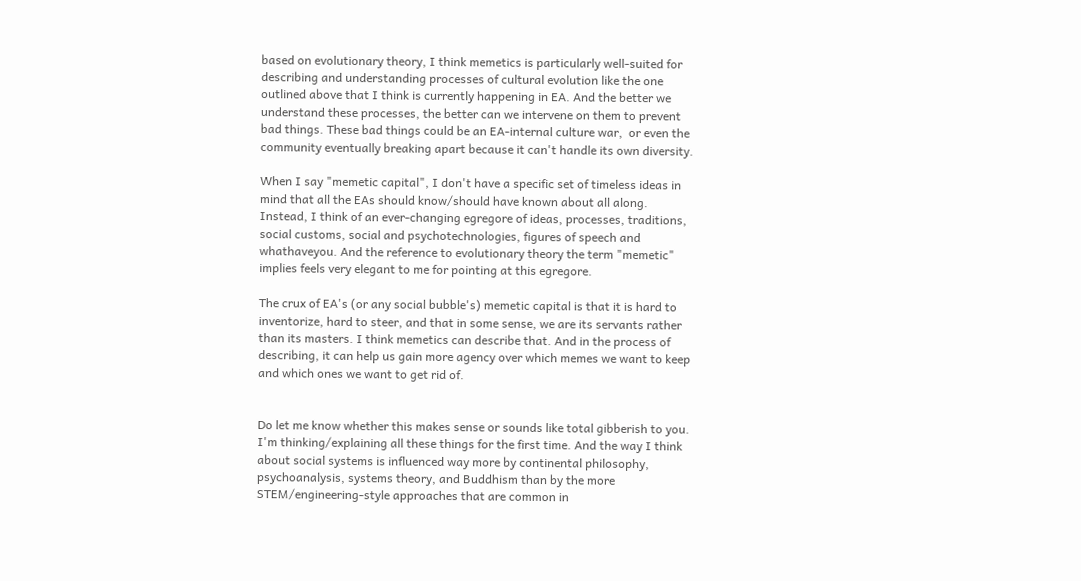based on evolutionary theory, I think memetics is particularly well-suited for describing and understanding processes of cultural evolution like the one outlined above that I think is currently happening in EA. And the better we understand these processes, the better can we intervene on them to prevent bad things. These bad things could be an EA-internal culture war,  or even the community eventually breaking apart because it can't handle its own diversity.

When I say "memetic capital", I don't have a specific set of timeless ideas in mind that all the EAs should know/should have known about all along. Instead, I think of an ever-changing egregore of ideas, processes, traditions, social customs, social and psychotechnologies, figures of speech and whathaveyou. And the reference to evolutionary theory the term "memetic" implies feels very elegant to me for pointing at this egregore.

The crux of EA's (or any social bubble's) memetic capital is that it is hard to inventorize, hard to steer, and that in some sense, we are its servants rather than its masters. I think memetics can describe that. And in the process of describing, it can help us gain more agency over which memes we want to keep and which ones we want to get rid of.


Do let me know whether this makes sense or sounds like total gibberish to you. I'm thinking/explaining all these things for the first time. And the way I think about social systems is influenced way more by continental philosophy, psychoanalysis, systems theory, and Buddhism than by the more STEM/engineering-style approaches that are common in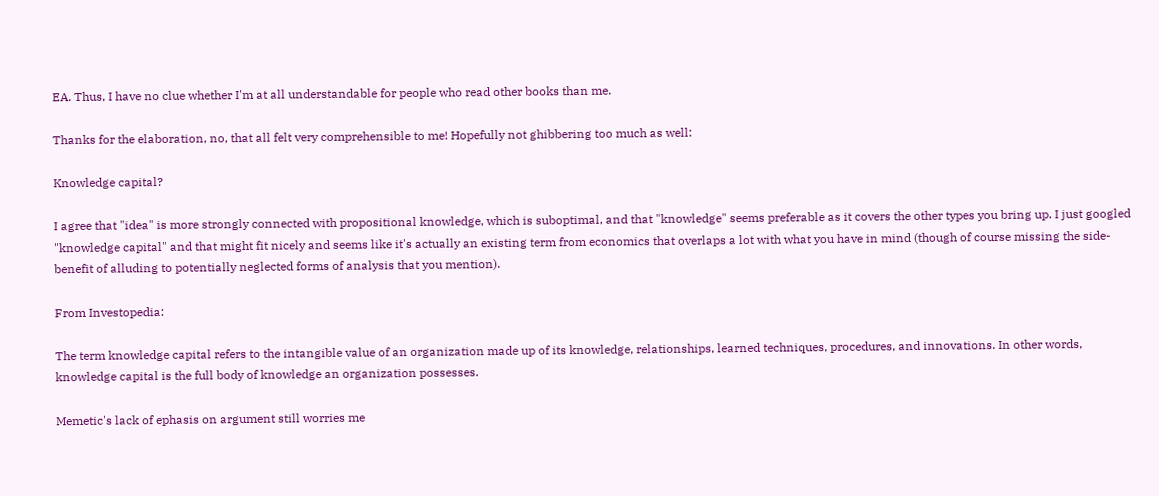EA. Thus, I have no clue whether I'm at all understandable for people who read other books than me.

Thanks for the elaboration, no, that all felt very comprehensible to me! Hopefully not ghibbering too much as well:

Knowledge capital?

I agree that "idea" is more strongly connected with propositional knowledge, which is suboptimal, and that "knowledge" seems preferable as it covers the other types you bring up. I just googled "knowledge capital" and that might fit nicely and seems like it's actually an existing term from economics that overlaps a lot with what you have in mind (though of course missing the side-benefit of alluding to potentially neglected forms of analysis that you mention).

From Investopedia:

The term knowledge capital refers to the intangible value of an organization made up of its knowledge, relationships, learned techniques, procedures, and innovations. In other words, knowledge capital is the full body of knowledge an organization possesses.

Memetic's lack of ephasis on argument still worries me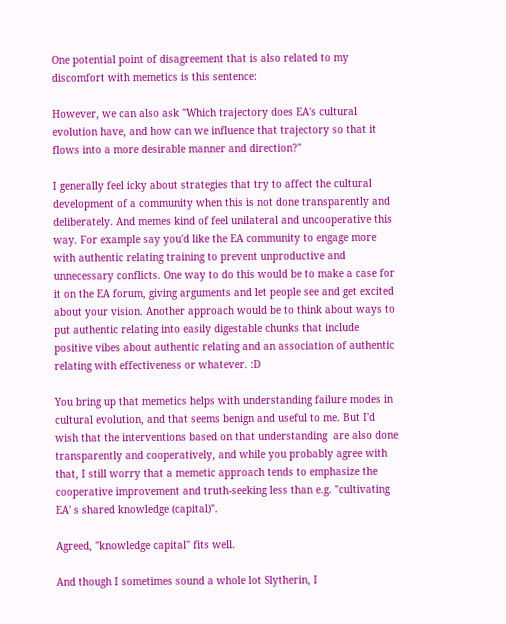One potential point of disagreement that is also related to my discomfort with memetics is this sentence:

However, we can also ask "Which trajectory does EA's cultural evolution have, and how can we influence that trajectory so that it flows into a more desirable manner and direction?"

I generally feel icky about strategies that try to affect the cultural development of a community when this is not done transparently and deliberately. And memes kind of feel unilateral and uncooperative this way. For example say you'd like the EA community to engage more with authentic relating training to prevent unproductive and unnecessary conflicts. One way to do this would be to make a case for it on the EA forum, giving arguments and let people see and get excited about your vision. Another approach would be to think about ways to put authentic relating into easily digestable chunks that include positive vibes about authentic relating and an association of authentic relating with effectiveness or whatever. :D

You bring up that memetics helps with understanding failure modes in cultural evolution, and that seems benign and useful to me. But I'd wish that the interventions based on that understanding  are also done transparently and cooperatively, and while you probably agree with that, I still worry that a memetic approach tends to emphasize the cooperative improvement and truth-seeking less than e.g. "cultivating EA' s shared knowledge (capital)".

Agreed, "knowledge capital" fits well.

And though I sometimes sound a whole lot Slytherin, I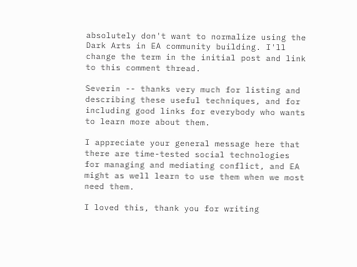absolutely don't want to normalize using the Dark Arts in EA community building. I'll change the term in the initial post and link to this comment thread.

Severin -- thanks very much for listing and describing these useful techniques, and for including good links for everybody who wants to learn more about them.

I appreciate your general message here that there are time-tested social technologies for managing and mediating conflict, and EA might as well learn to use them when we most need them.

I loved this, thank you for writing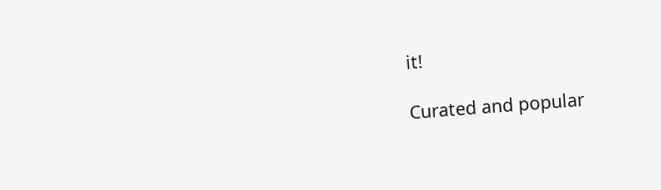it!

Curated and popular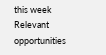this week
Relevant opportunities